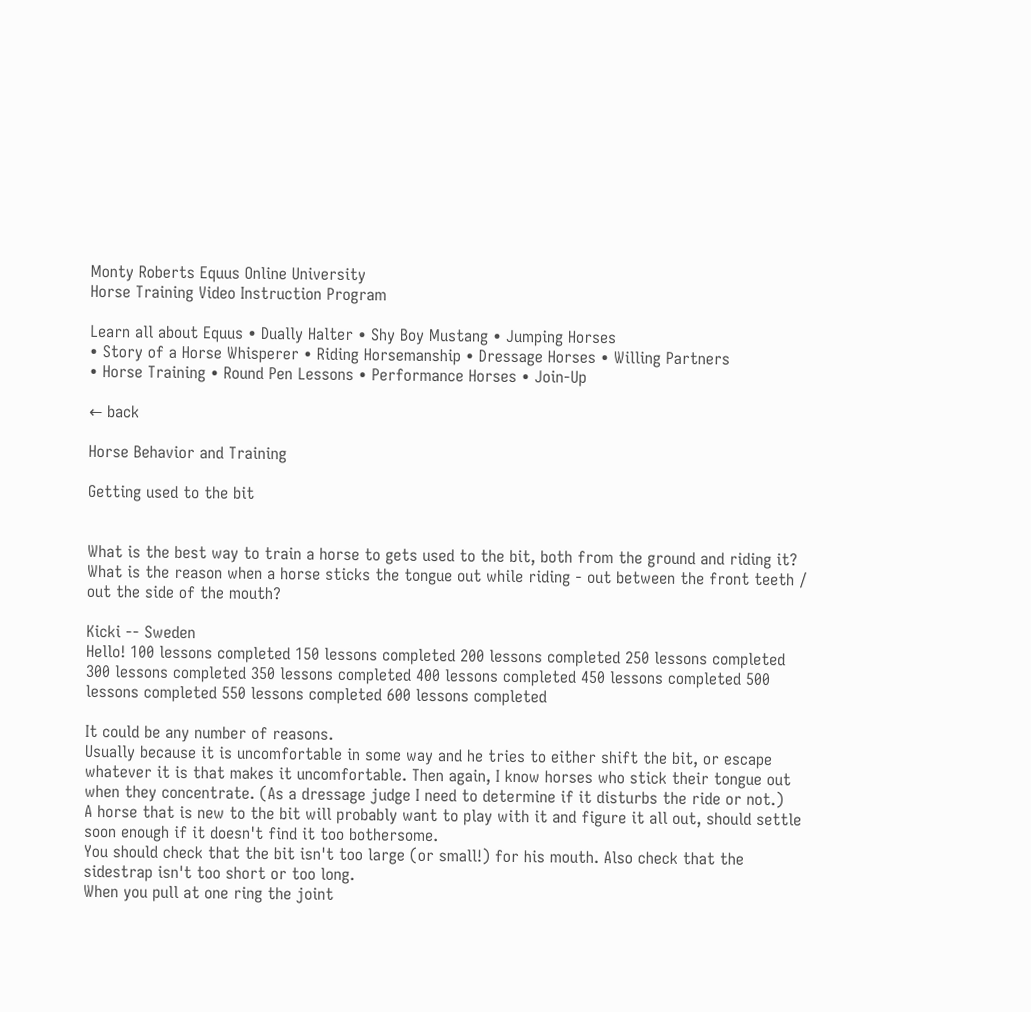Monty Roberts Equus Online University
Horse Training Video Instruction Program

Learn all about Equus • Dually Halter • Shy Boy Mustang • Jumping Horses
• Story of a Horse Whisperer • Riding Horsemanship • Dressage Horses • Willing Partners
• Horse Training • Round Pen Lessons • Performance Horses • Join-Up

← back

Horse Behavior and Training

Getting used to the bit


What is the best way to train a horse to gets used to the bit, both from the ground and riding it? What is the reason when a horse sticks the tongue out while riding - out between the front teeth / out the side of the mouth?

Kicki -- Sweden
Hello! 100 lessons completed 150 lessons completed 200 lessons completed 250 lessons completed 300 lessons completed 350 lessons completed 400 lessons completed 450 lessons completed 500 lessons completed 550 lessons completed 600 lessons completed

It could be any number of reasons.
Usually because it is uncomfortable in some way and he tries to either shift the bit, or escape whatever it is that makes it uncomfortable. Then again, I know horses who stick their tongue out when they concentrate. (As a dressage judge I need to determine if it disturbs the ride or not.)
A horse that is new to the bit will probably want to play with it and figure it all out, should settle soon enough if it doesn't find it too bothersome.
You should check that the bit isn't too large (or small!) for his mouth. Also check that the sidestrap isn't too short or too long.
When you pull at one ring the joint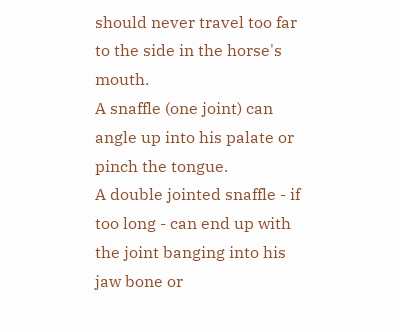should never travel too far to the side in the horse's mouth.
A snaffle (one joint) can angle up into his palate or pinch the tongue.
A double jointed snaffle - if too long - can end up with the joint banging into his jaw bone or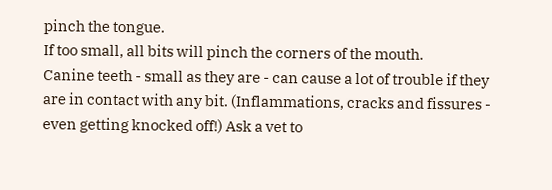pinch the tongue.
If too small, all bits will pinch the corners of the mouth.
Canine teeth - small as they are - can cause a lot of trouble if they are in contact with any bit. (Inflammations, cracks and fissures - even getting knocked off!) Ask a vet to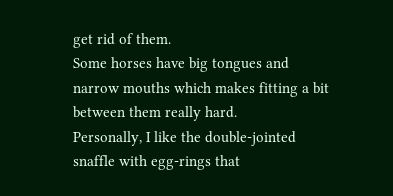get rid of them.
Some horses have big tongues and narrow mouths which makes fitting a bit between them really hard.
Personally, I like the double-jointed snaffle with egg-rings that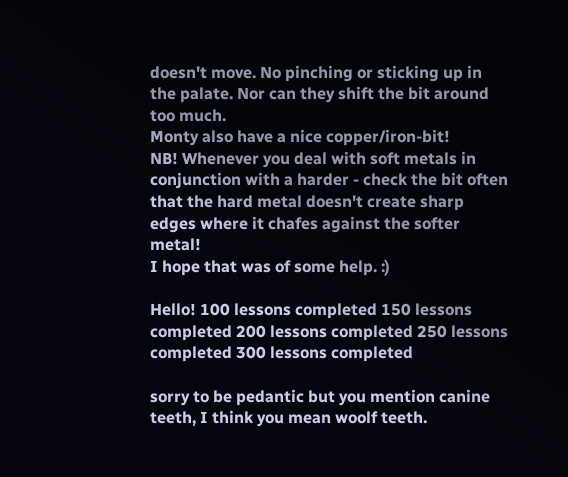doesn't move. No pinching or sticking up in the palate. Nor can they shift the bit around too much.
Monty also have a nice copper/iron-bit!
NB! Whenever you deal with soft metals in conjunction with a harder - check the bit often that the hard metal doesn't create sharp edges where it chafes against the softer metal!
I hope that was of some help. :)

Hello! 100 lessons completed 150 lessons completed 200 lessons completed 250 lessons completed 300 lessons completed

sorry to be pedantic but you mention canine teeth, I think you mean woolf teeth.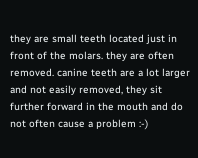they are small teeth located just in front of the molars. they are often removed. canine teeth are a lot larger and not easily removed, they sit further forward in the mouth and do not often cause a problem :-)